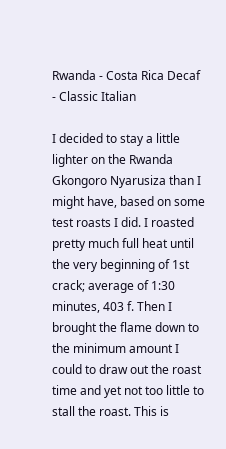Rwanda - Costa Rica Decaf - Classic Italian

I decided to stay a little lighter on the Rwanda Gkongoro Nyarusiza than I might have, based on some test roasts I did. I roasted pretty much full heat until the very beginning of 1st crack; average of 1:30 minutes, 403 f. Then I brought the flame down to the minimum amount I could to draw out the roast time and yet not too little to stall the roast. This is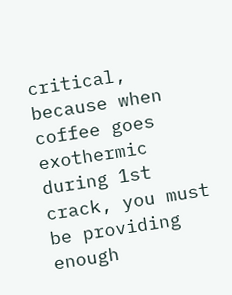critical, because when coffee goes exothermic during 1st crack, you must be providing enough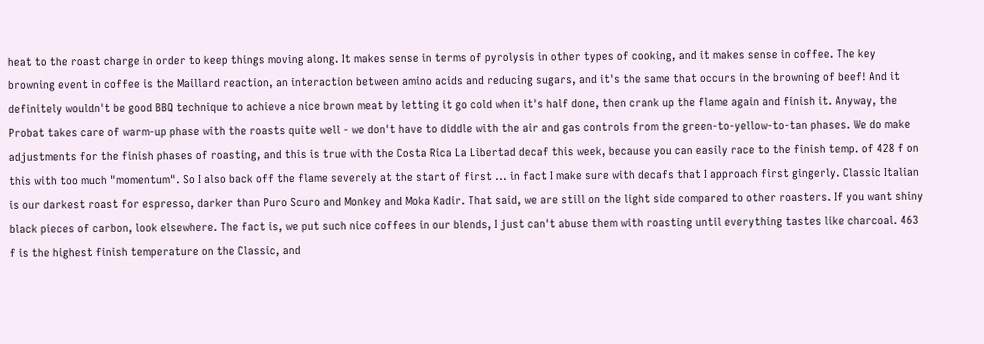heat to the roast charge in order to keep things moving along. It makes sense in terms of pyrolysis in other types of cooking, and it makes sense in coffee. The key browning event in coffee is the Maillard reaction, an interaction between amino acids and reducing sugars, and it's the same that occurs in the browning of beef! And it definitely wouldn't be good BBQ technique to achieve a nice brown meat by letting it go cold when it's half done, then crank up the flame again and finish it. Anyway, the Probat takes care of warm-up phase with the roasts quite well - we don't have to diddle with the air and gas controls from the green-to-yellow-to-tan phases. We do make adjustments for the finish phases of roasting, and this is true with the Costa Rica La Libertad decaf this week, because you can easily race to the finish temp. of 428 f on this with too much "momentum". So I also back off the flame severely at the start of first ... in fact I make sure with decafs that I approach first gingerly. Classic Italian is our darkest roast for espresso, darker than Puro Scuro and Monkey and Moka Kadir. That said, we are still on the light side compared to other roasters. If you want shiny black pieces of carbon, look elsewhere. The fact is, we put such nice coffees in our blends, I just can't abuse them with roasting until everything tastes like charcoal. 463 f is the highest finish temperature on the Classic, and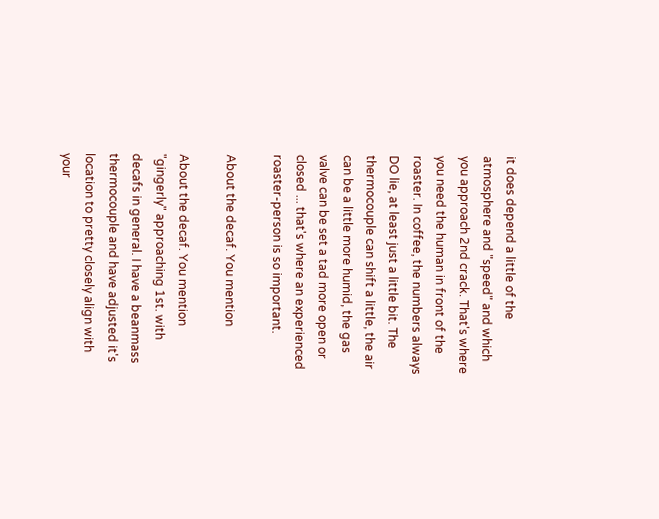it does depend a little of the atmosphere and "speed" and which you approach 2nd crack. That's where you need the human in front of the roaster. In coffee, the numbers always DO lie, at least just a little bit. The thermocouple can shift a little, the air can be a little more humid, the gas valve can be set a tad more open or closed ... that's where an experienced roaster-person is so important.

About the decaf. You mention

About the decaf. You mention "gingerly" approaching 1st. with decafs in general. I have a beanmass thermocouple and have adjusted it's location to pretty closely align with your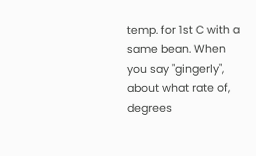temp. for 1st C with a same bean. When you say "gingerly", about what rate of, degrees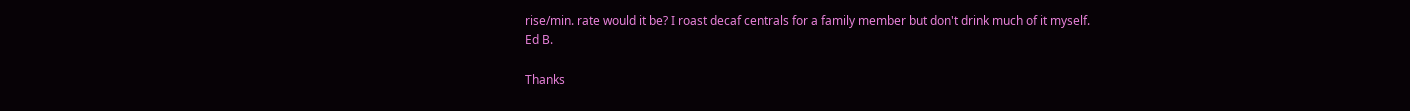rise/min. rate would it be? I roast decaf centrals for a family member but don't drink much of it myself.
Ed B.

Thanks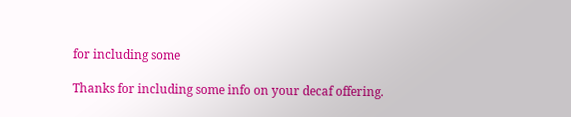for including some

Thanks for including some info on your decaf offering.